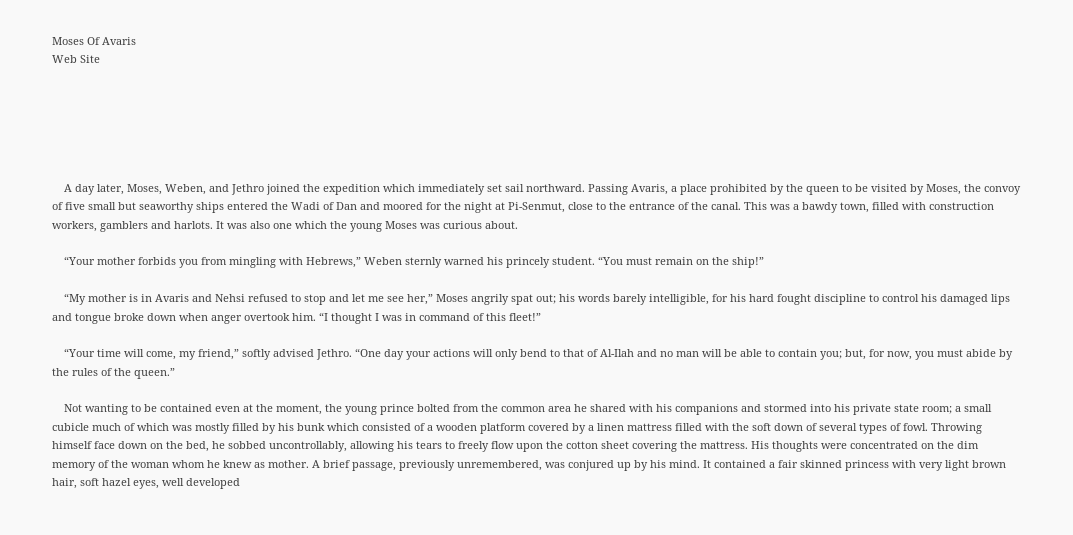Moses Of Avaris
Web Site






    A day later, Moses, Weben, and Jethro joined the expedition which immediately set sail northward. Passing Avaris, a place prohibited by the queen to be visited by Moses, the convoy of five small but seaworthy ships entered the Wadi of Dan and moored for the night at Pi-Senmut, close to the entrance of the canal. This was a bawdy town, filled with construction workers, gamblers and harlots. It was also one which the young Moses was curious about.

    “Your mother forbids you from mingling with Hebrews,” Weben sternly warned his princely student. “You must remain on the ship!”

    “My mother is in Avaris and Nehsi refused to stop and let me see her,” Moses angrily spat out; his words barely intelligible, for his hard fought discipline to control his damaged lips and tongue broke down when anger overtook him. “I thought I was in command of this fleet!”

    “Your time will come, my friend,” softly advised Jethro. “One day your actions will only bend to that of Al-Ilah and no man will be able to contain you; but, for now, you must abide by the rules of the queen.”

    Not wanting to be contained even at the moment, the young prince bolted from the common area he shared with his companions and stormed into his private state room; a small cubicle much of which was mostly filled by his bunk which consisted of a wooden platform covered by a linen mattress filled with the soft down of several types of fowl. Throwing himself face down on the bed, he sobbed uncontrollably, allowing his tears to freely flow upon the cotton sheet covering the mattress. His thoughts were concentrated on the dim memory of the woman whom he knew as mother. A brief passage, previously unremembered, was conjured up by his mind. It contained a fair skinned princess with very light brown hair, soft hazel eyes, well developed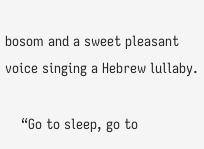bosom and a sweet pleasant voice singing a Hebrew lullaby.

    “Go to sleep, go to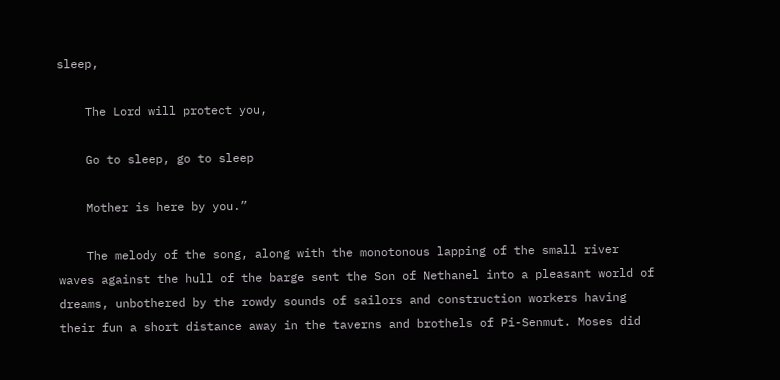sleep,

    The Lord will protect you,

    Go to sleep, go to sleep

    Mother is here by you.”

    The melody of the song, along with the monotonous lapping of the small river waves against the hull of the barge sent the Son of Nethanel into a pleasant world of dreams, unbothered by the rowdy sounds of sailors and construction workers having their fun a short distance away in the taverns and brothels of Pi-Senmut. Moses did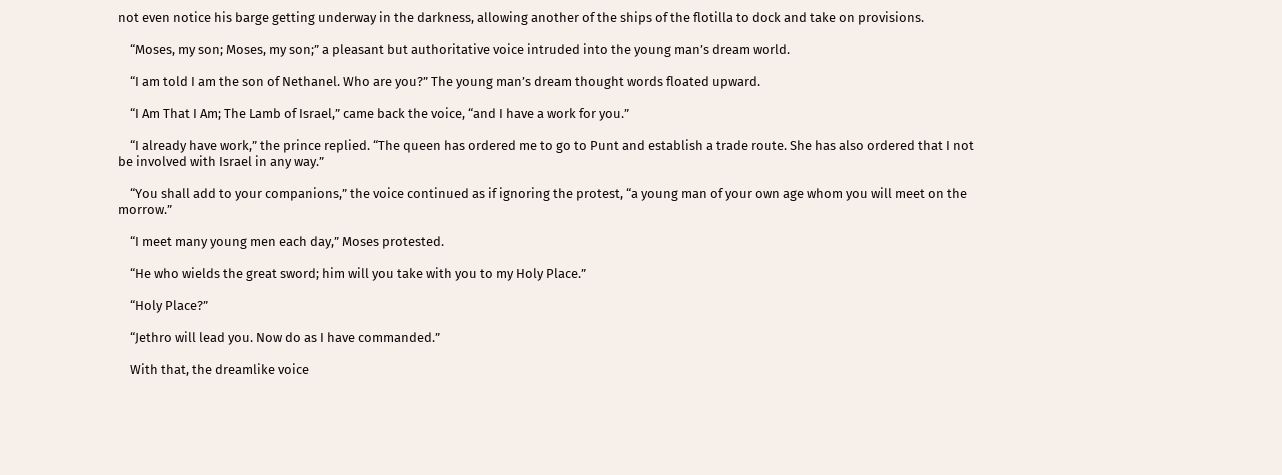not even notice his barge getting underway in the darkness, allowing another of the ships of the flotilla to dock and take on provisions.

    “Moses, my son; Moses, my son;” a pleasant but authoritative voice intruded into the young man’s dream world.

    “I am told I am the son of Nethanel. Who are you?” The young man’s dream thought words floated upward.

    “I Am That I Am; The Lamb of Israel,” came back the voice, “and I have a work for you.”

    “I already have work,” the prince replied. “The queen has ordered me to go to Punt and establish a trade route. She has also ordered that I not be involved with Israel in any way.”

    “You shall add to your companions,” the voice continued as if ignoring the protest, “a young man of your own age whom you will meet on the morrow.”

    “I meet many young men each day,” Moses protested.

    “He who wields the great sword; him will you take with you to my Holy Place.”

    “Holy Place?”

    “Jethro will lead you. Now do as I have commanded.”

    With that, the dreamlike voice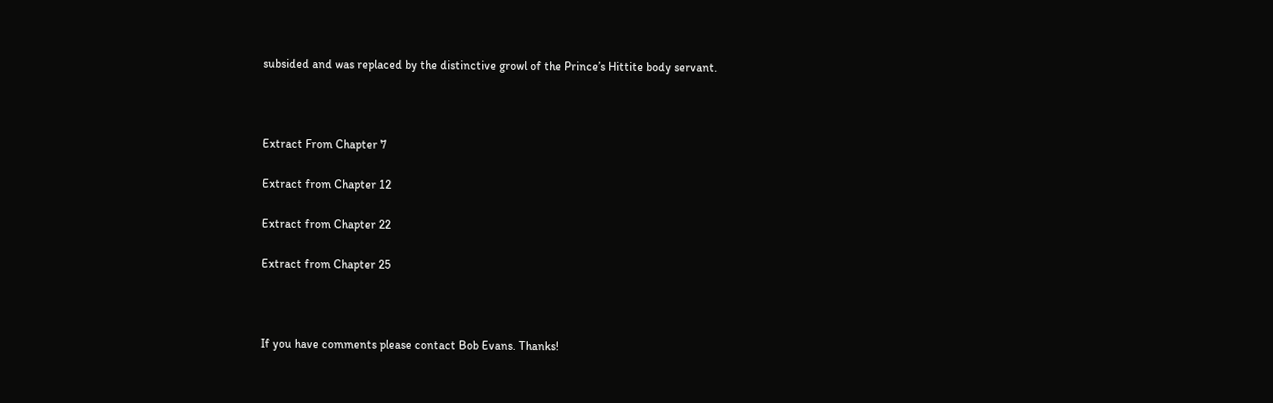subsided and was replaced by the distinctive growl of the Prince’s Hittite body servant.



Extract From Chapter 7

Extract from Chapter 12

Extract from Chapter 22

Extract from Chapter 25



If you have comments please contact Bob Evans. Thanks!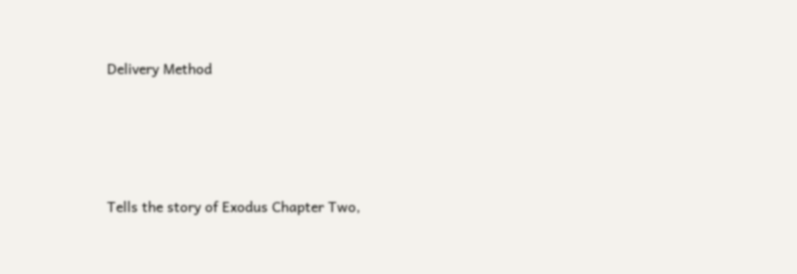Delivery Method





Tells the story of Exodus Chapter Two,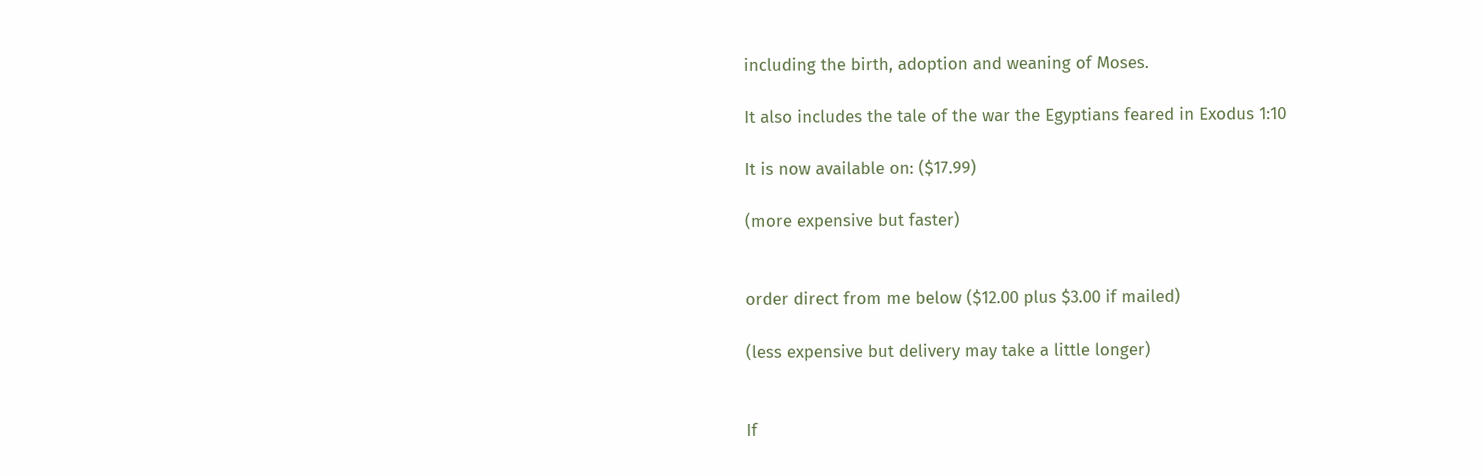including the birth, adoption and weaning of Moses.

It also includes the tale of the war the Egyptians feared in Exodus 1:10

It is now available on: ($17.99)

(more expensive but faster)


order direct from me below ($12.00 plus $3.00 if mailed)

(less expensive but delivery may take a little longer)


If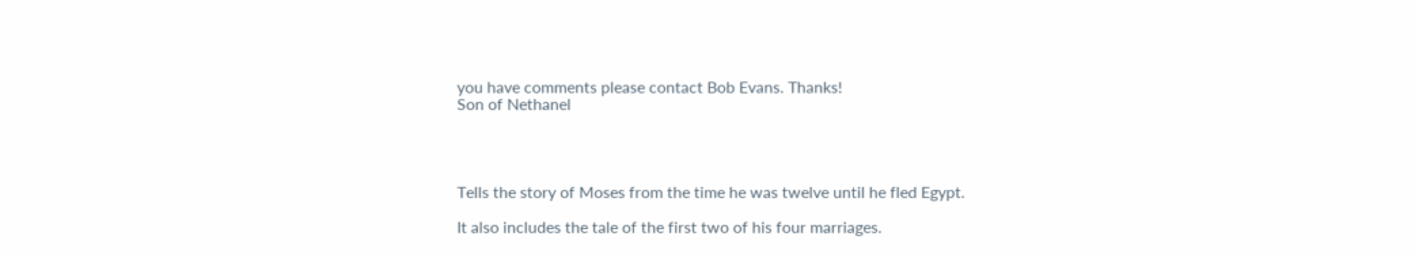you have comments please contact Bob Evans. Thanks!
Son of Nethanel




Tells the story of Moses from the time he was twelve until he fled Egypt.

It also includes the tale of the first two of his four marriages.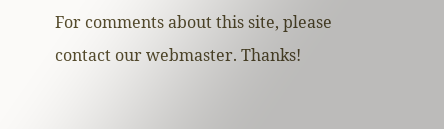For comments about this site, please contact our webmaster. Thanks!